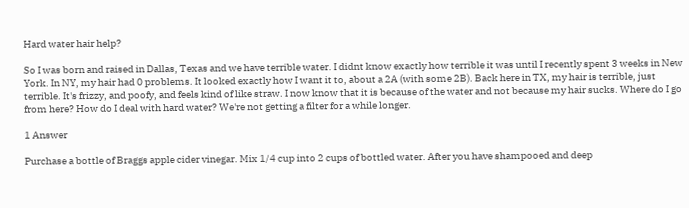Hard water hair help?

So I was born and raised in Dallas, Texas and we have terrible water. I didnt know exactly how terrible it was until I recently spent 3 weeks in New York. In NY, my hair had 0 problems. It looked exactly how I want it to, about a 2A (with some 2B). Back here in TX, my hair is terrible, just terrible. It's frizzy, and poofy, and feels kind of like straw. I now know that it is because of the water and not because my hair sucks. Where do I go from here? How do I deal with hard water? We're not getting a filter for a while longer.

1 Answer

Purchase a bottle of Braggs apple cider vinegar. Mix 1/4 cup into 2 cups of bottled water. After you have shampooed and deep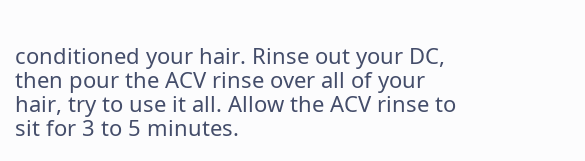conditioned your hair. Rinse out your DC, then pour the ACV rinse over all of your hair, try to use it all. Allow the ACV rinse to sit for 3 to 5 minutes.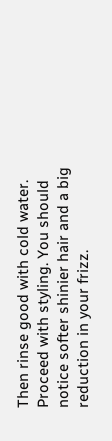Then rinse good with cold water.  Proceed with styling. You should notice softer shinier hair and a big reduction in your frizz.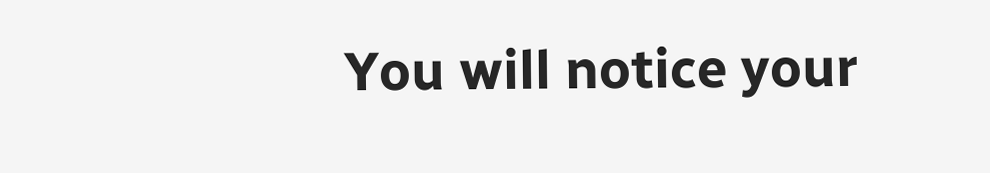You will notice your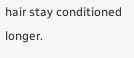hair stay conditioned longer.